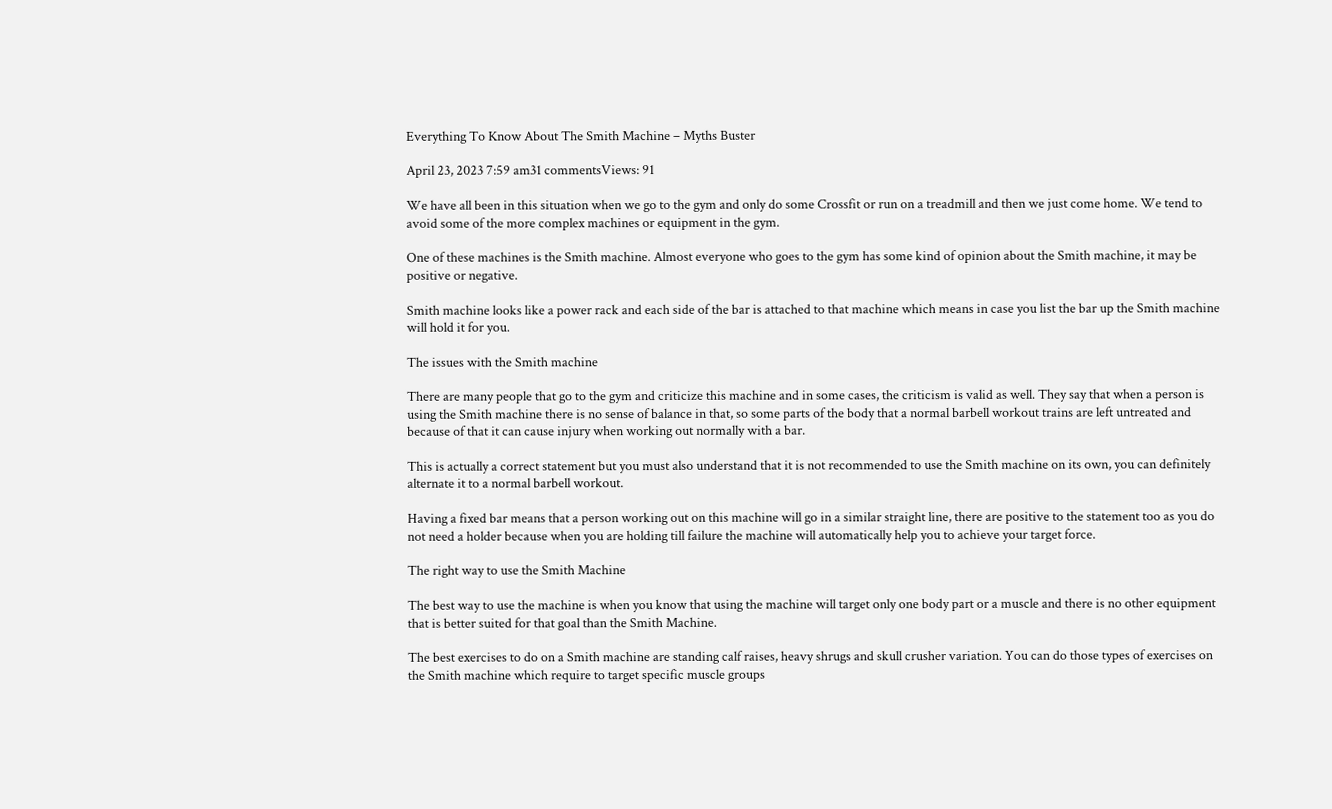Everything To Know About The Smith Machine – Myths Buster

April 23, 2023 7:59 am31 commentsViews: 91

We have all been in this situation when we go to the gym and only do some Crossfit or run on a treadmill and then we just come home. We tend to avoid some of the more complex machines or equipment in the gym.

One of these machines is the Smith machine. Almost everyone who goes to the gym has some kind of opinion about the Smith machine, it may be positive or negative.

Smith machine looks like a power rack and each side of the bar is attached to that machine which means in case you list the bar up the Smith machine will hold it for you.

The issues with the Smith machine

There are many people that go to the gym and criticize this machine and in some cases, the criticism is valid as well. They say that when a person is using the Smith machine there is no sense of balance in that, so some parts of the body that a normal barbell workout trains are left untreated and because of that it can cause injury when working out normally with a bar.

This is actually a correct statement but you must also understand that it is not recommended to use the Smith machine on its own, you can definitely alternate it to a normal barbell workout.

Having a fixed bar means that a person working out on this machine will go in a similar straight line, there are positive to the statement too as you do not need a holder because when you are holding till failure the machine will automatically help you to achieve your target force.

The right way to use the Smith Machine

The best way to use the machine is when you know that using the machine will target only one body part or a muscle and there is no other equipment that is better suited for that goal than the Smith Machine.

The best exercises to do on a Smith machine are standing calf raises, heavy shrugs and skull crusher variation. You can do those types of exercises on the Smith machine which require to target specific muscle groups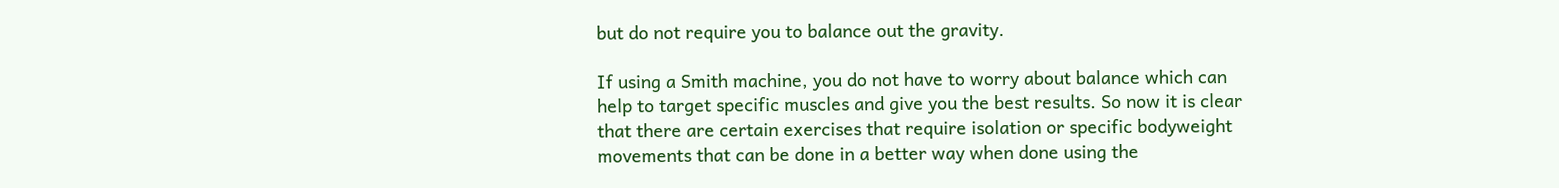but do not require you to balance out the gravity.

If using a Smith machine, you do not have to worry about balance which can help to target specific muscles and give you the best results. So now it is clear that there are certain exercises that require isolation or specific bodyweight movements that can be done in a better way when done using the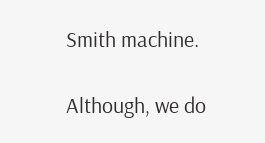Smith machine.

Although, we do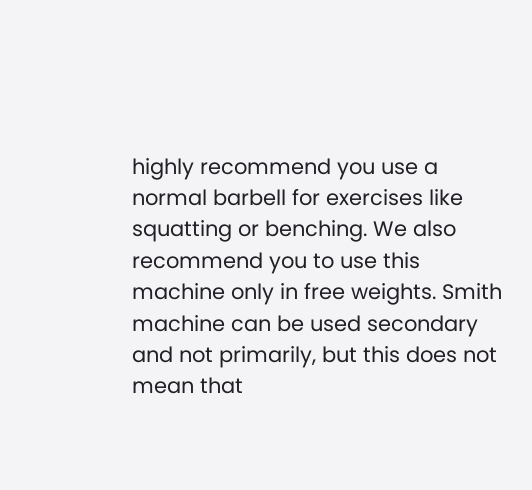highly recommend you use a normal barbell for exercises like squatting or benching. We also recommend you to use this machine only in free weights. Smith machine can be used secondary and not primarily, but this does not mean that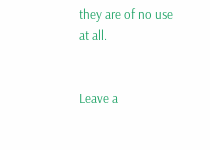they are of no use at all.


Leave a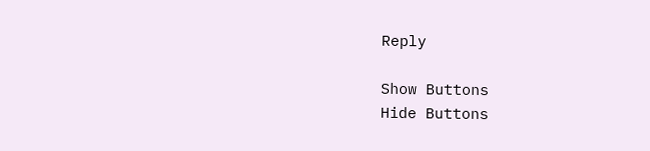Reply

Show Buttons
Hide Buttons